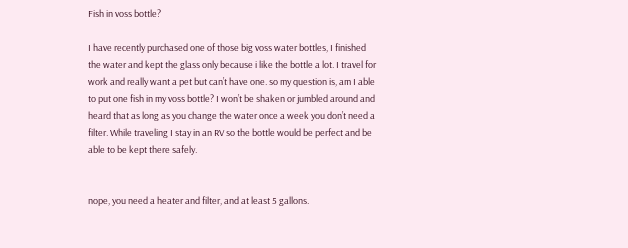Fish in voss bottle?

I have recently purchased one of those big voss water bottles, I finished the water and kept the glass only because i like the bottle a lot. I travel for work and really want a pet but can’t have one. so my question is, am I able to put one fish in my voss bottle? I won’t be shaken or jumbled around and heard that as long as you change the water once a week you don’t need a filter. While traveling I stay in an RV so the bottle would be perfect and be able to be kept there safely.


nope, you need a heater and filter, and at least 5 gallons.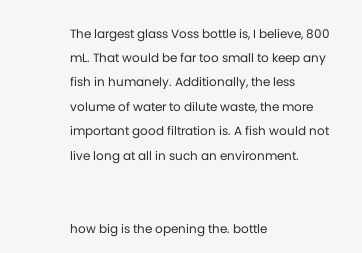The largest glass Voss bottle is, I believe, 800 mL. That would be far too small to keep any fish in humanely. Additionally, the less volume of water to dilute waste, the more important good filtration is. A fish would not live long at all in such an environment.


how big is the opening the. bottle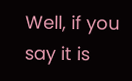Well, if you say it is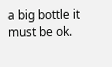a big bottle it must be ok.